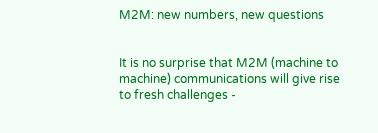M2M: new numbers, new questions


It is no surprise that M2M (machine to machine) communications will give rise to fresh challenges -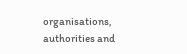organisations, authorities and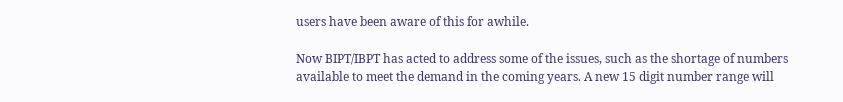users have been aware of this for awhile.

Now BIPT/IBPT has acted to address some of the issues, such as the shortage of numbers available to meet the demand in the coming years. A new 15 digit number range will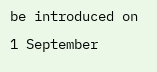be introduced on 1 September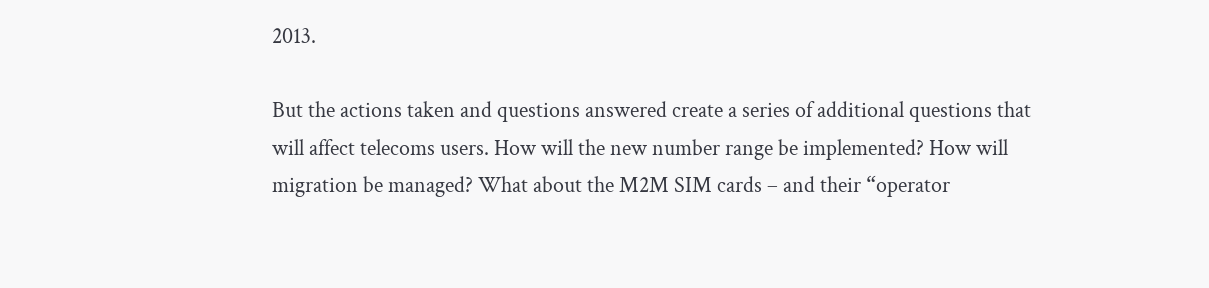2013.

But the actions taken and questions answered create a series of additional questions that will affect telecoms users. How will the new number range be implemented? How will migration be managed? What about the M2M SIM cards – and their “operator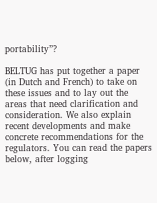portability”?

BELTUG has put together a paper (in Dutch and French) to take on these issues and to lay out the areas that need clarification and consideration. We also explain recent developments and make concrete recommendations for the regulators. You can read the papers below, after logging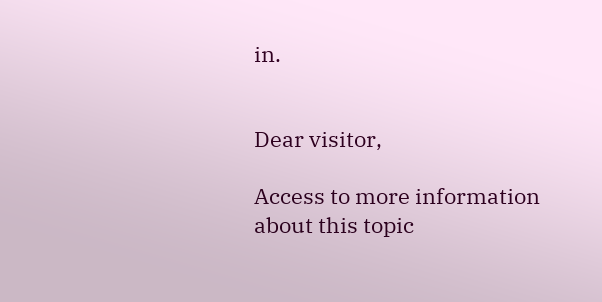in.


Dear visitor,

Access to more information about this topic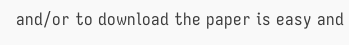and/or to download the paper is easy and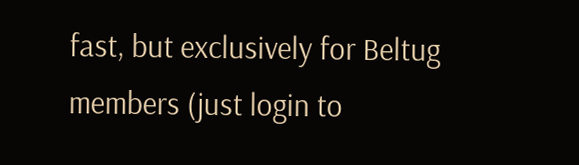fast, but exclusively for Beltug members (just login to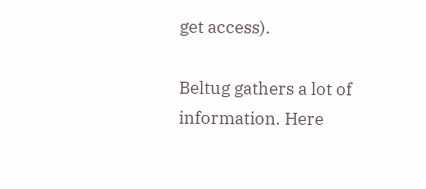get access).

Beltug gathers a lot of information. Here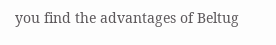you find the advantages of Beltug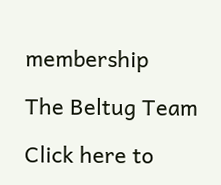membership

The Beltug Team

Click here to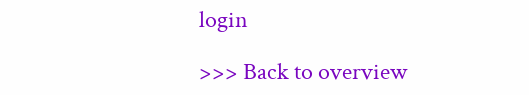login

>>> Back to overview